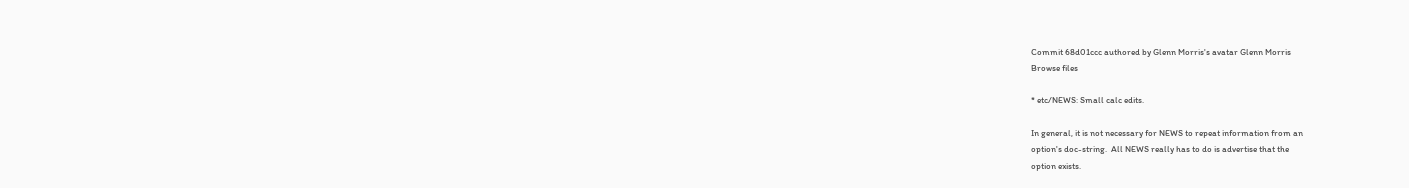Commit 68d01ccc authored by Glenn Morris's avatar Glenn Morris
Browse files

* etc/NEWS: Small calc edits.

In general, it is not necessary for NEWS to repeat information from an
option's doc-string.  All NEWS really has to do is advertise that the
option exists.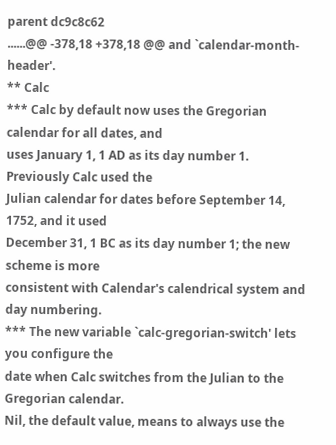parent dc9c8c62
......@@ -378,18 +378,18 @@ and `calendar-month-header'.
** Calc
*** Calc by default now uses the Gregorian calendar for all dates, and
uses January 1, 1 AD as its day number 1. Previously Calc used the
Julian calendar for dates before September 14, 1752, and it used
December 31, 1 BC as its day number 1; the new scheme is more
consistent with Calendar's calendrical system and day numbering.
*** The new variable `calc-gregorian-switch' lets you configure the
date when Calc switches from the Julian to the Gregorian calendar.
Nil, the default value, means to always use the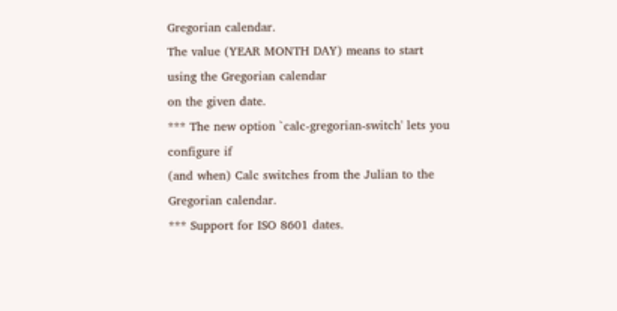Gregorian calendar.
The value (YEAR MONTH DAY) means to start using the Gregorian calendar
on the given date.
*** The new option `calc-gregorian-switch' lets you configure if
(and when) Calc switches from the Julian to the Gregorian calendar.
*** Support for ISO 8601 dates.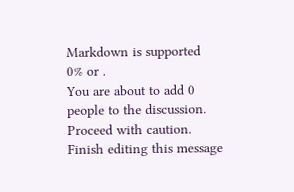Markdown is supported
0% or .
You are about to add 0 people to the discussion. Proceed with caution.
Finish editing this message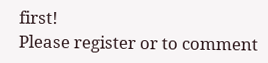first!
Please register or to comment